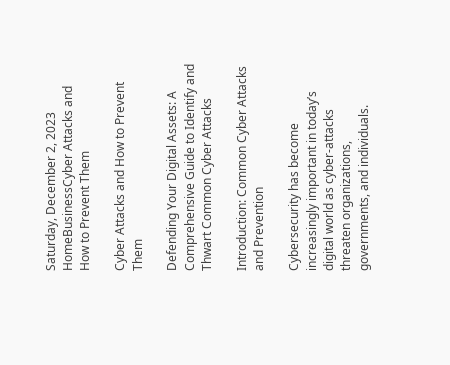Saturday, December 2, 2023
HomeBusinessCyber Attacks and How to Prevent Them

Cyber Attacks and How to Prevent Them

Defending Your Digital Assets: A Comprehensive Guide to Identify and Thwart Common Cyber Attacks

Introduction: Common Cyber Attacks and Prevention

Cybersecurity has become increasingly important in today’s digital world as cyber-attacks threaten organizations, governments, and individuals.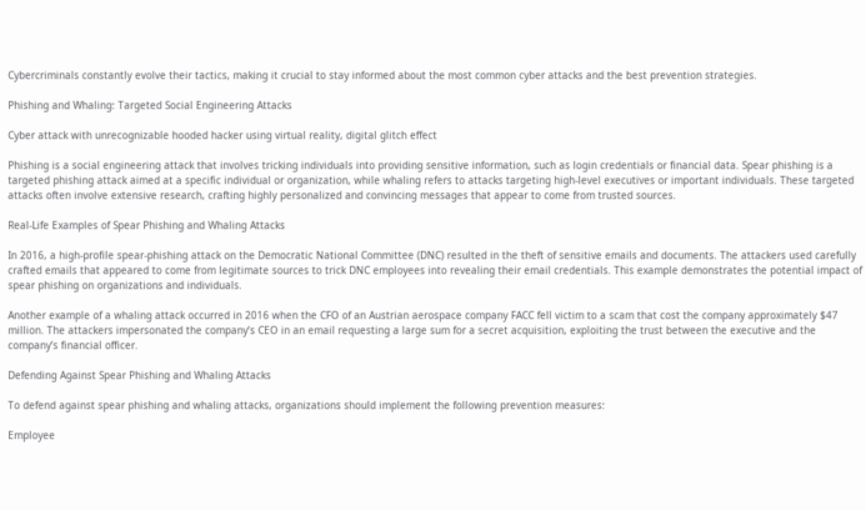Cybercriminals constantly evolve their tactics, making it crucial to stay informed about the most common cyber attacks and the best prevention strategies.

Phishing and Whaling: Targeted Social Engineering Attacks

Cyber attack with unrecognizable hooded hacker using virtual reality, digital glitch effect

Phishing is a social engineering attack that involves tricking individuals into providing sensitive information, such as login credentials or financial data. Spear phishing is a targeted phishing attack aimed at a specific individual or organization, while whaling refers to attacks targeting high-level executives or important individuals. These targeted attacks often involve extensive research, crafting highly personalized and convincing messages that appear to come from trusted sources.

Real-Life Examples of Spear Phishing and Whaling Attacks

In 2016, a high-profile spear-phishing attack on the Democratic National Committee (DNC) resulted in the theft of sensitive emails and documents. The attackers used carefully crafted emails that appeared to come from legitimate sources to trick DNC employees into revealing their email credentials. This example demonstrates the potential impact of spear phishing on organizations and individuals.

Another example of a whaling attack occurred in 2016 when the CFO of an Austrian aerospace company FACC fell victim to a scam that cost the company approximately $47 million. The attackers impersonated the company’s CEO in an email requesting a large sum for a secret acquisition, exploiting the trust between the executive and the company’s financial officer.

Defending Against Spear Phishing and Whaling Attacks

To defend against spear phishing and whaling attacks, organizations should implement the following prevention measures:

Employee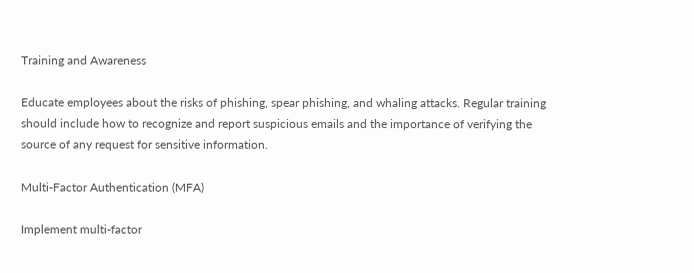Training and Awareness

Educate employees about the risks of phishing, spear phishing, and whaling attacks. Regular training should include how to recognize and report suspicious emails and the importance of verifying the source of any request for sensitive information.

Multi-Factor Authentication (MFA)

Implement multi-factor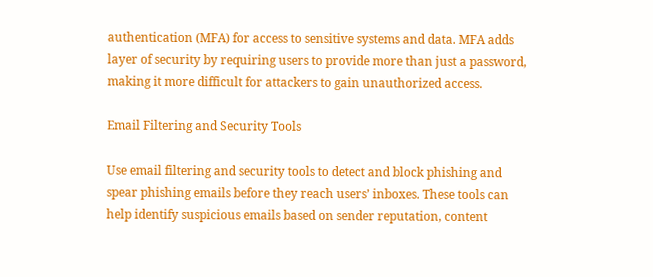authentication (MFA) for access to sensitive systems and data. MFA adds layer of security by requiring users to provide more than just a password, making it more difficult for attackers to gain unauthorized access.

Email Filtering and Security Tools

Use email filtering and security tools to detect and block phishing and spear phishing emails before they reach users’ inboxes. These tools can help identify suspicious emails based on sender reputation, content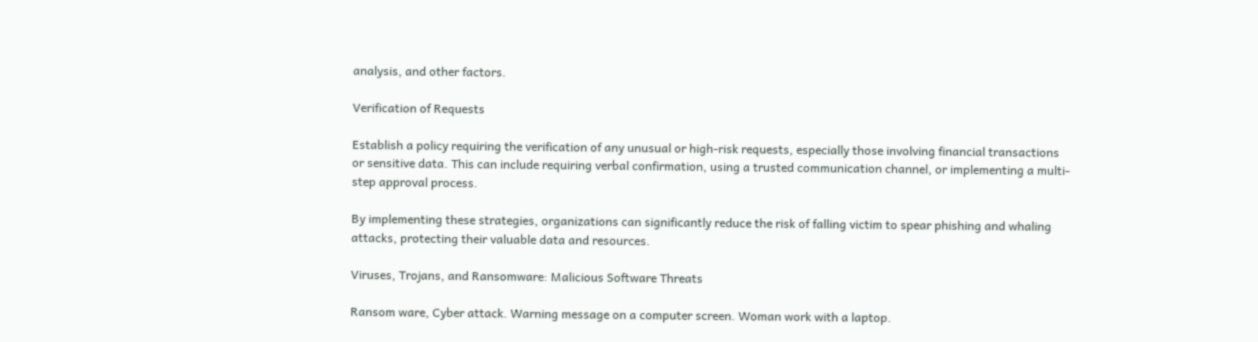analysis, and other factors.

Verification of Requests

Establish a policy requiring the verification of any unusual or high-risk requests, especially those involving financial transactions or sensitive data. This can include requiring verbal confirmation, using a trusted communication channel, or implementing a multi-step approval process.

By implementing these strategies, organizations can significantly reduce the risk of falling victim to spear phishing and whaling attacks, protecting their valuable data and resources.

Viruses, Trojans, and Ransomware: Malicious Software Threats

Ransom ware, Cyber attack. Warning message on a computer screen. Woman work with a laptop.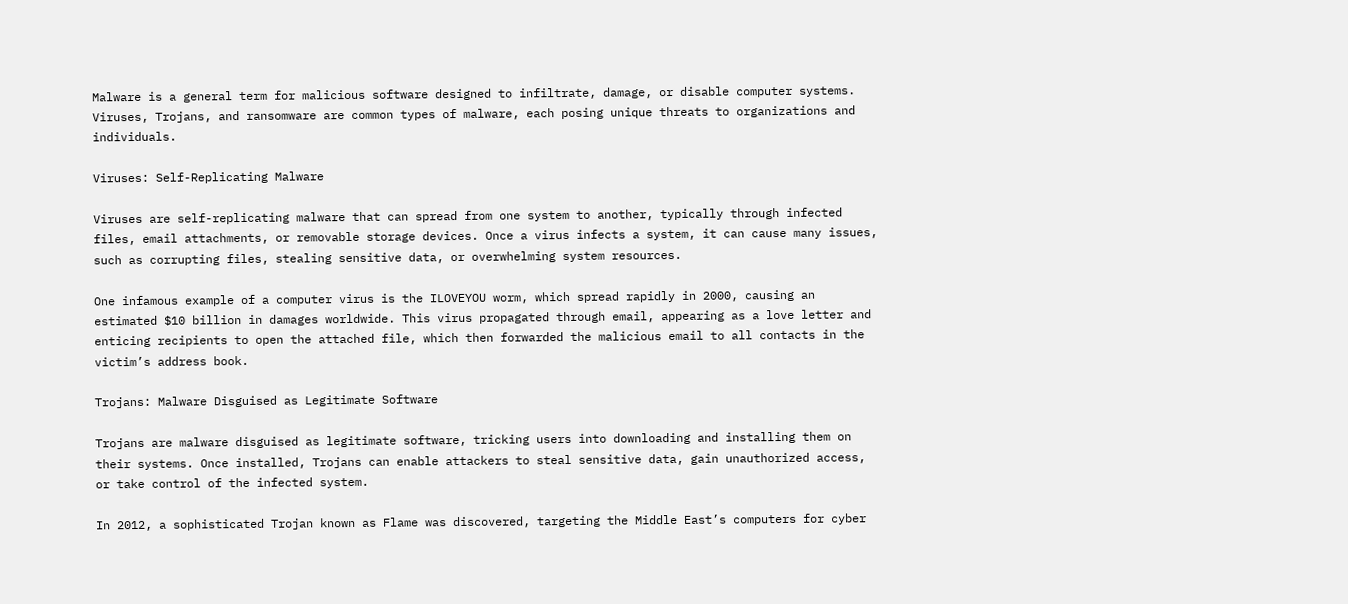Malware is a general term for malicious software designed to infiltrate, damage, or disable computer systems. Viruses, Trojans, and ransomware are common types of malware, each posing unique threats to organizations and individuals.

Viruses: Self-Replicating Malware

Viruses are self-replicating malware that can spread from one system to another, typically through infected files, email attachments, or removable storage devices. Once a virus infects a system, it can cause many issues, such as corrupting files, stealing sensitive data, or overwhelming system resources.

One infamous example of a computer virus is the ILOVEYOU worm, which spread rapidly in 2000, causing an estimated $10 billion in damages worldwide. This virus propagated through email, appearing as a love letter and enticing recipients to open the attached file, which then forwarded the malicious email to all contacts in the victim’s address book.

Trojans: Malware Disguised as Legitimate Software

Trojans are malware disguised as legitimate software, tricking users into downloading and installing them on their systems. Once installed, Trojans can enable attackers to steal sensitive data, gain unauthorized access, or take control of the infected system.

In 2012, a sophisticated Trojan known as Flame was discovered, targeting the Middle East’s computers for cyber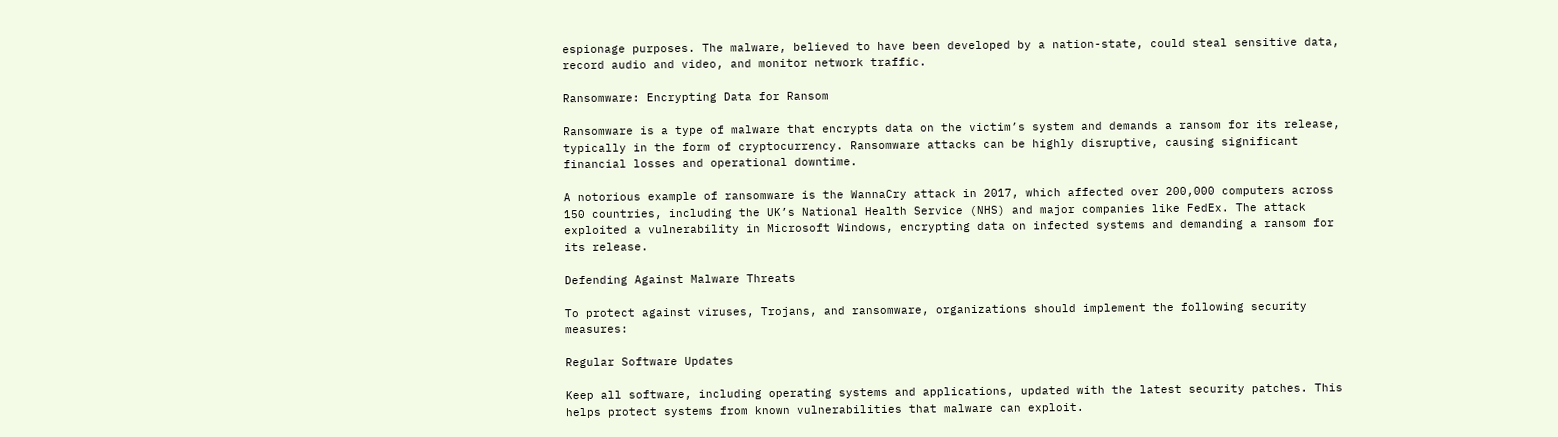espionage purposes. The malware, believed to have been developed by a nation-state, could steal sensitive data, record audio and video, and monitor network traffic.

Ransomware: Encrypting Data for Ransom

Ransomware is a type of malware that encrypts data on the victim’s system and demands a ransom for its release, typically in the form of cryptocurrency. Ransomware attacks can be highly disruptive, causing significant financial losses and operational downtime.

A notorious example of ransomware is the WannaCry attack in 2017, which affected over 200,000 computers across 150 countries, including the UK’s National Health Service (NHS) and major companies like FedEx. The attack exploited a vulnerability in Microsoft Windows, encrypting data on infected systems and demanding a ransom for its release.

Defending Against Malware Threats

To protect against viruses, Trojans, and ransomware, organizations should implement the following security measures:

Regular Software Updates

Keep all software, including operating systems and applications, updated with the latest security patches. This helps protect systems from known vulnerabilities that malware can exploit.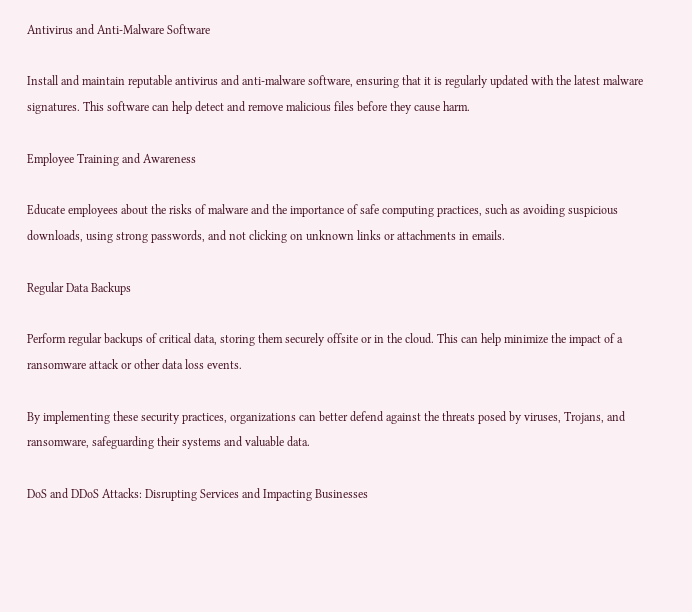Antivirus and Anti-Malware Software

Install and maintain reputable antivirus and anti-malware software, ensuring that it is regularly updated with the latest malware signatures. This software can help detect and remove malicious files before they cause harm.

Employee Training and Awareness

Educate employees about the risks of malware and the importance of safe computing practices, such as avoiding suspicious downloads, using strong passwords, and not clicking on unknown links or attachments in emails.

Regular Data Backups

Perform regular backups of critical data, storing them securely offsite or in the cloud. This can help minimize the impact of a ransomware attack or other data loss events.

By implementing these security practices, organizations can better defend against the threats posed by viruses, Trojans, and ransomware, safeguarding their systems and valuable data.

DoS and DDoS Attacks: Disrupting Services and Impacting Businesses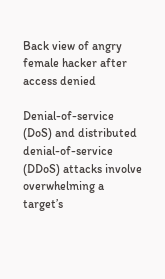Back view of angry female hacker after access denied

Denial-of-service (DoS) and distributed denial-of-service (DDoS) attacks involve overwhelming a target’s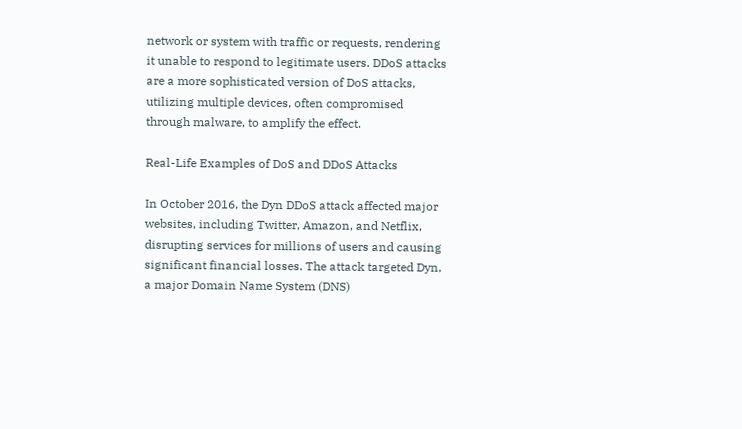network or system with traffic or requests, rendering it unable to respond to legitimate users. DDoS attacks are a more sophisticated version of DoS attacks, utilizing multiple devices, often compromised through malware, to amplify the effect.

Real-Life Examples of DoS and DDoS Attacks

In October 2016, the Dyn DDoS attack affected major websites, including Twitter, Amazon, and Netflix, disrupting services for millions of users and causing significant financial losses. The attack targeted Dyn, a major Domain Name System (DNS)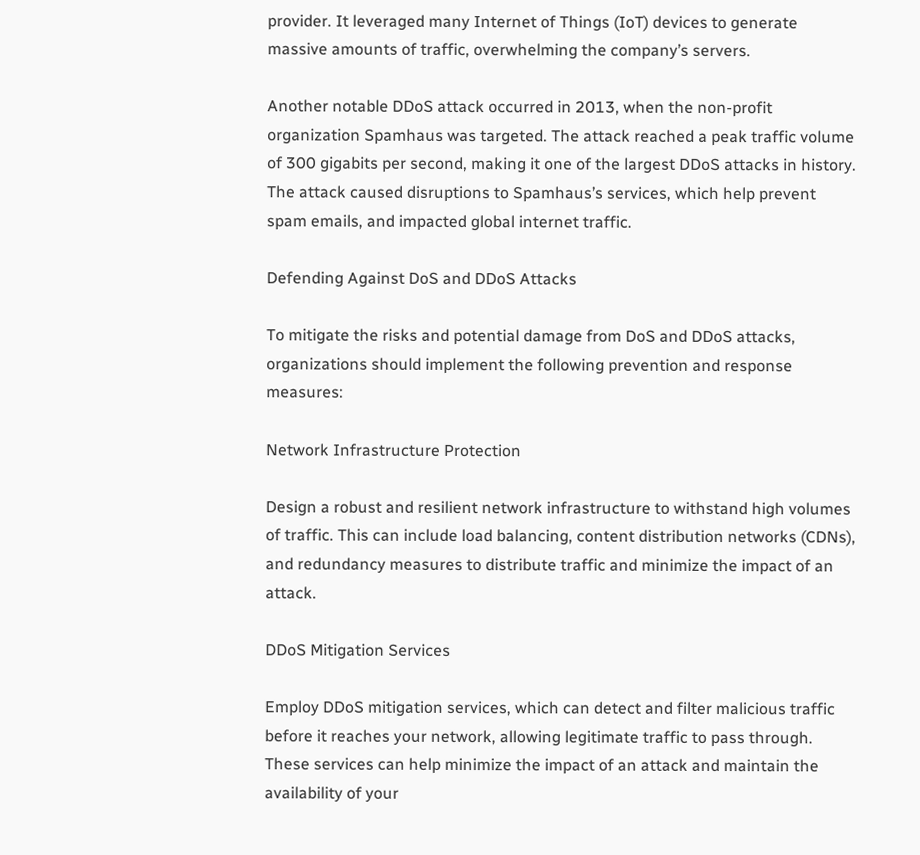provider. It leveraged many Internet of Things (IoT) devices to generate massive amounts of traffic, overwhelming the company’s servers.

Another notable DDoS attack occurred in 2013, when the non-profit organization Spamhaus was targeted. The attack reached a peak traffic volume of 300 gigabits per second, making it one of the largest DDoS attacks in history. The attack caused disruptions to Spamhaus’s services, which help prevent spam emails, and impacted global internet traffic.

Defending Against DoS and DDoS Attacks

To mitigate the risks and potential damage from DoS and DDoS attacks, organizations should implement the following prevention and response measures:

Network Infrastructure Protection

Design a robust and resilient network infrastructure to withstand high volumes of traffic. This can include load balancing, content distribution networks (CDNs), and redundancy measures to distribute traffic and minimize the impact of an attack.

DDoS Mitigation Services

Employ DDoS mitigation services, which can detect and filter malicious traffic before it reaches your network, allowing legitimate traffic to pass through. These services can help minimize the impact of an attack and maintain the availability of your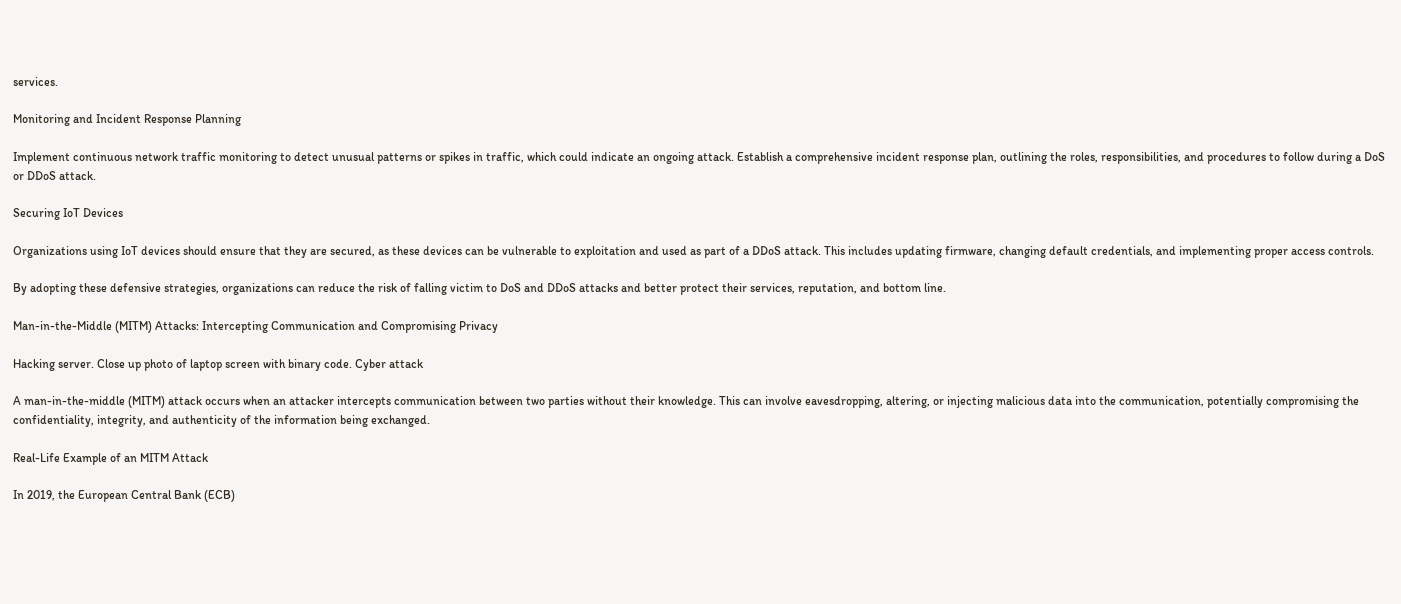services.

Monitoring and Incident Response Planning

Implement continuous network traffic monitoring to detect unusual patterns or spikes in traffic, which could indicate an ongoing attack. Establish a comprehensive incident response plan, outlining the roles, responsibilities, and procedures to follow during a DoS or DDoS attack.

Securing IoT Devices

Organizations using IoT devices should ensure that they are secured, as these devices can be vulnerable to exploitation and used as part of a DDoS attack. This includes updating firmware, changing default credentials, and implementing proper access controls.

By adopting these defensive strategies, organizations can reduce the risk of falling victim to DoS and DDoS attacks and better protect their services, reputation, and bottom line.

Man-in-the-Middle (MITM) Attacks: Intercepting Communication and Compromising Privacy

Hacking server. Close up photo of laptop screen with binary code. Cyber attack

A man-in-the-middle (MITM) attack occurs when an attacker intercepts communication between two parties without their knowledge. This can involve eavesdropping, altering, or injecting malicious data into the communication, potentially compromising the confidentiality, integrity, and authenticity of the information being exchanged.

Real-Life Example of an MITM Attack

In 2019, the European Central Bank (ECB)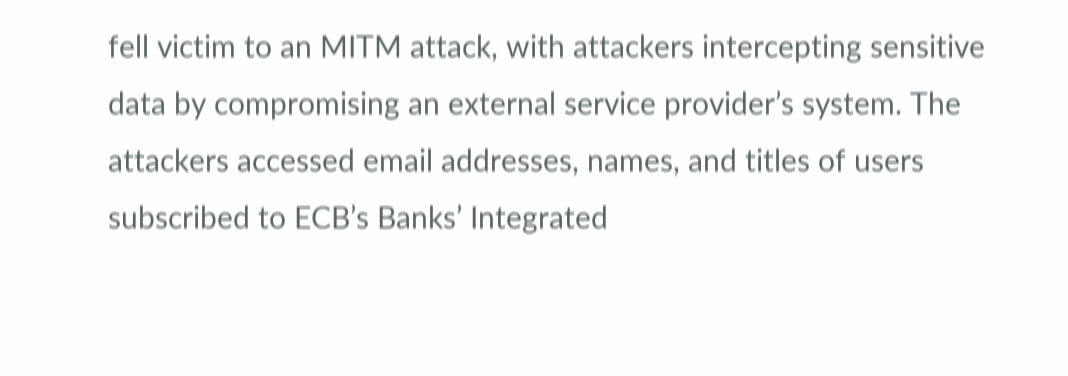fell victim to an MITM attack, with attackers intercepting sensitive data by compromising an external service provider’s system. The attackers accessed email addresses, names, and titles of users subscribed to ECB’s Banks’ Integrated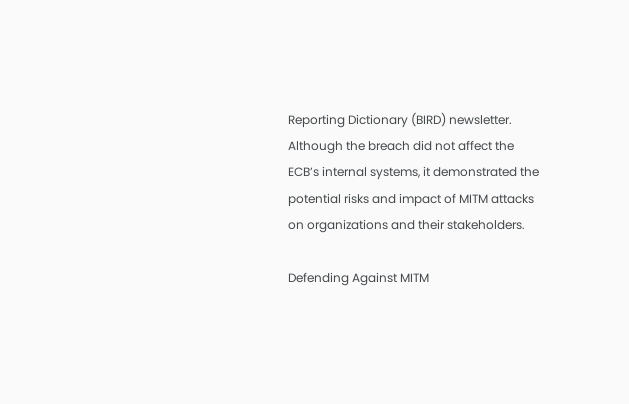Reporting Dictionary (BIRD) newsletter. Although the breach did not affect the ECB’s internal systems, it demonstrated the potential risks and impact of MITM attacks on organizations and their stakeholders.

Defending Against MITM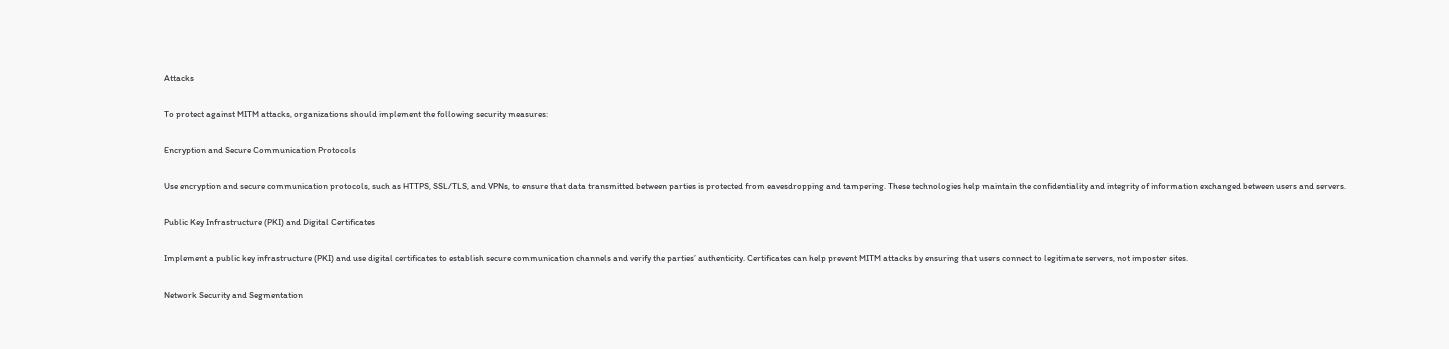Attacks

To protect against MITM attacks, organizations should implement the following security measures:

Encryption and Secure Communication Protocols

Use encryption and secure communication protocols, such as HTTPS, SSL/TLS, and VPNs, to ensure that data transmitted between parties is protected from eavesdropping and tampering. These technologies help maintain the confidentiality and integrity of information exchanged between users and servers.

Public Key Infrastructure (PKI) and Digital Certificates

Implement a public key infrastructure (PKI) and use digital certificates to establish secure communication channels and verify the parties’ authenticity. Certificates can help prevent MITM attacks by ensuring that users connect to legitimate servers, not imposter sites.

Network Security and Segmentation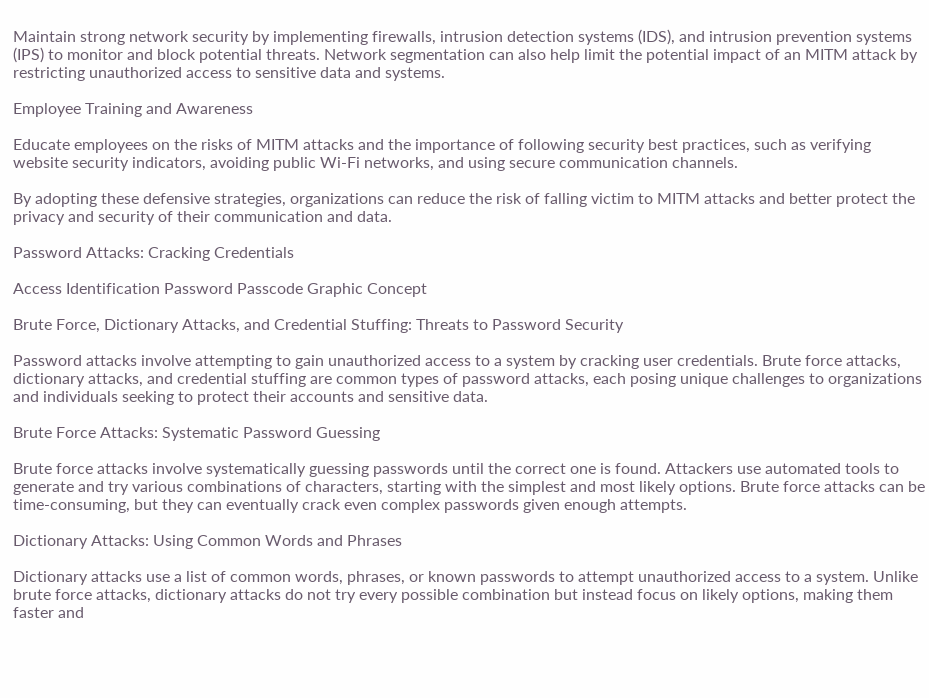Maintain strong network security by implementing firewalls, intrusion detection systems (IDS), and intrusion prevention systems (IPS) to monitor and block potential threats. Network segmentation can also help limit the potential impact of an MITM attack by restricting unauthorized access to sensitive data and systems.

Employee Training and Awareness

Educate employees on the risks of MITM attacks and the importance of following security best practices, such as verifying website security indicators, avoiding public Wi-Fi networks, and using secure communication channels.

By adopting these defensive strategies, organizations can reduce the risk of falling victim to MITM attacks and better protect the privacy and security of their communication and data.

Password Attacks: Cracking Credentials

Access Identification Password Passcode Graphic Concept

Brute Force, Dictionary Attacks, and Credential Stuffing: Threats to Password Security

Password attacks involve attempting to gain unauthorized access to a system by cracking user credentials. Brute force attacks, dictionary attacks, and credential stuffing are common types of password attacks, each posing unique challenges to organizations and individuals seeking to protect their accounts and sensitive data.

Brute Force Attacks: Systematic Password Guessing

Brute force attacks involve systematically guessing passwords until the correct one is found. Attackers use automated tools to generate and try various combinations of characters, starting with the simplest and most likely options. Brute force attacks can be time-consuming, but they can eventually crack even complex passwords given enough attempts.

Dictionary Attacks: Using Common Words and Phrases

Dictionary attacks use a list of common words, phrases, or known passwords to attempt unauthorized access to a system. Unlike brute force attacks, dictionary attacks do not try every possible combination but instead focus on likely options, making them faster and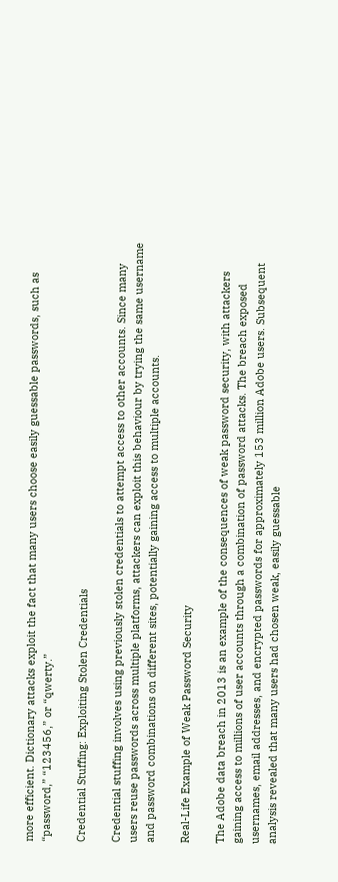more efficient. Dictionary attacks exploit the fact that many users choose easily guessable passwords, such as “password,” “123456,” or “qwerty.”

Credential Stuffing: Exploiting Stolen Credentials

Credential stuffing involves using previously stolen credentials to attempt access to other accounts. Since many users reuse passwords across multiple platforms, attackers can exploit this behaviour by trying the same username and password combinations on different sites, potentially gaining access to multiple accounts.

Real-Life Example of Weak Password Security

The Adobe data breach in 2013 is an example of the consequences of weak password security, with attackers gaining access to millions of user accounts through a combination of password attacks. The breach exposed usernames, email addresses, and encrypted passwords for approximately 153 million Adobe users. Subsequent analysis revealed that many users had chosen weak, easily guessable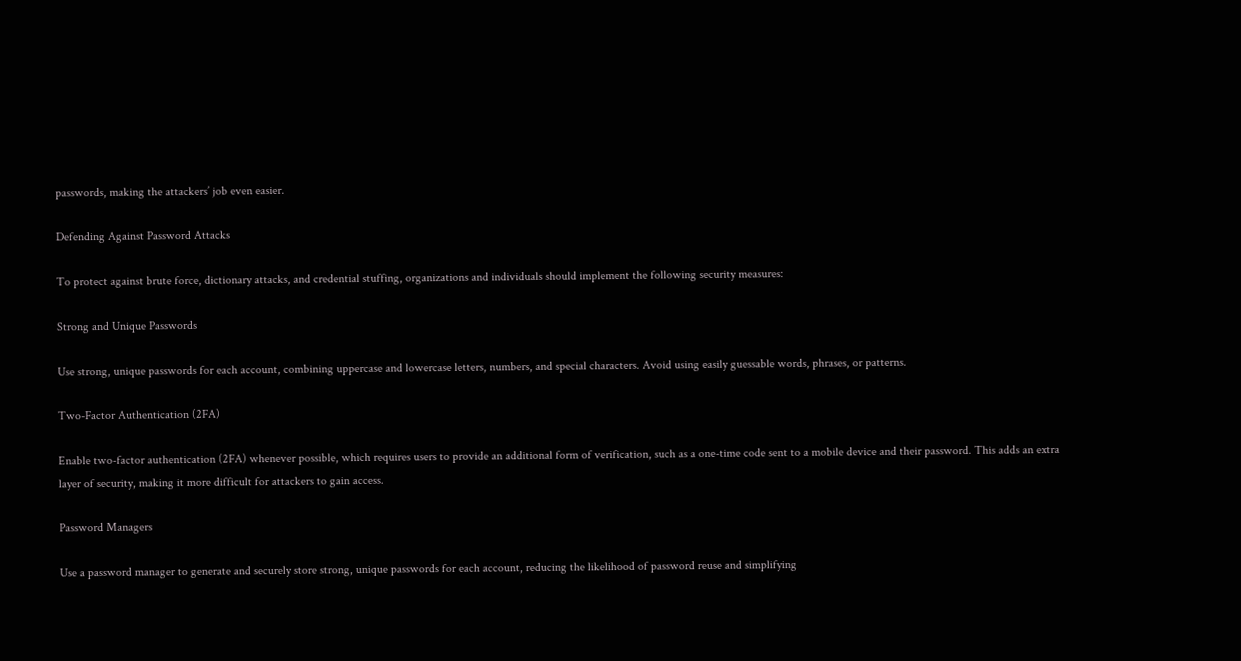passwords, making the attackers’ job even easier.

Defending Against Password Attacks

To protect against brute force, dictionary attacks, and credential stuffing, organizations and individuals should implement the following security measures:

Strong and Unique Passwords

Use strong, unique passwords for each account, combining uppercase and lowercase letters, numbers, and special characters. Avoid using easily guessable words, phrases, or patterns.

Two-Factor Authentication (2FA)

Enable two-factor authentication (2FA) whenever possible, which requires users to provide an additional form of verification, such as a one-time code sent to a mobile device and their password. This adds an extra layer of security, making it more difficult for attackers to gain access.

Password Managers

Use a password manager to generate and securely store strong, unique passwords for each account, reducing the likelihood of password reuse and simplifying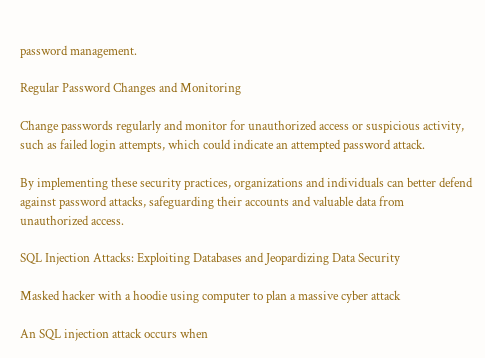password management.

Regular Password Changes and Monitoring

Change passwords regularly and monitor for unauthorized access or suspicious activity, such as failed login attempts, which could indicate an attempted password attack.

By implementing these security practices, organizations and individuals can better defend against password attacks, safeguarding their accounts and valuable data from unauthorized access.

SQL Injection Attacks: Exploiting Databases and Jeopardizing Data Security

Masked hacker with a hoodie using computer to plan a massive cyber attack

An SQL injection attack occurs when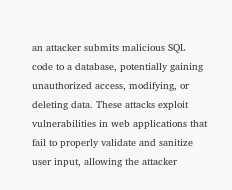an attacker submits malicious SQL code to a database, potentially gaining unauthorized access, modifying, or deleting data. These attacks exploit vulnerabilities in web applications that fail to properly validate and sanitize user input, allowing the attacker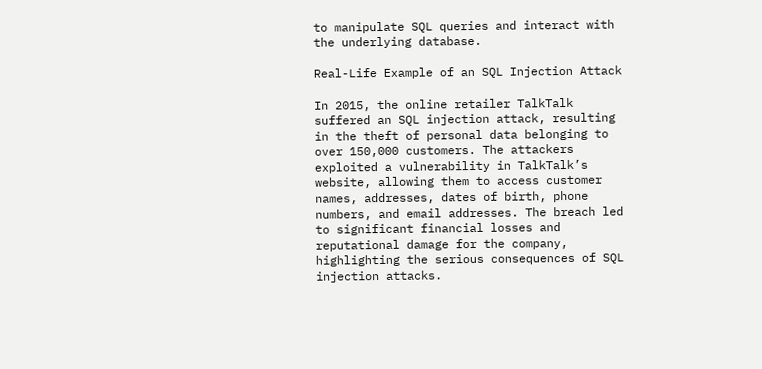to manipulate SQL queries and interact with the underlying database.

Real-Life Example of an SQL Injection Attack

In 2015, the online retailer TalkTalk suffered an SQL injection attack, resulting in the theft of personal data belonging to over 150,000 customers. The attackers exploited a vulnerability in TalkTalk’s website, allowing them to access customer names, addresses, dates of birth, phone numbers, and email addresses. The breach led to significant financial losses and reputational damage for the company, highlighting the serious consequences of SQL injection attacks.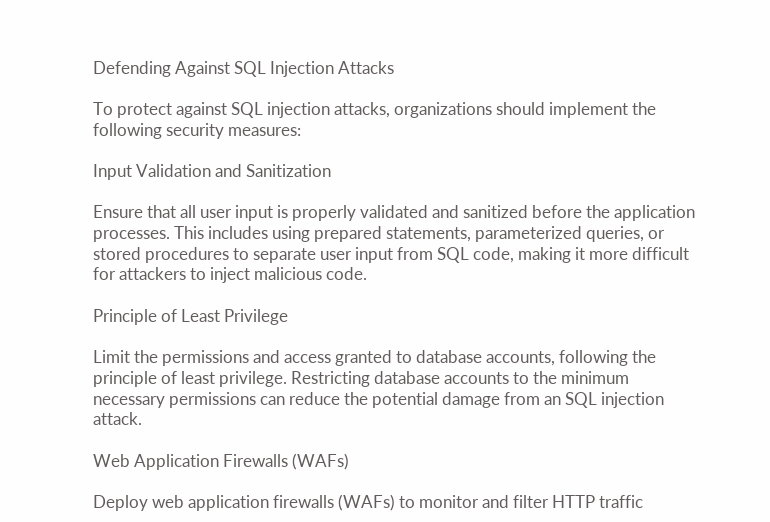Defending Against SQL Injection Attacks

To protect against SQL injection attacks, organizations should implement the following security measures:

Input Validation and Sanitization

Ensure that all user input is properly validated and sanitized before the application processes. This includes using prepared statements, parameterized queries, or stored procedures to separate user input from SQL code, making it more difficult for attackers to inject malicious code.

Principle of Least Privilege

Limit the permissions and access granted to database accounts, following the principle of least privilege. Restricting database accounts to the minimum necessary permissions can reduce the potential damage from an SQL injection attack.

Web Application Firewalls (WAFs)

Deploy web application firewalls (WAFs) to monitor and filter HTTP traffic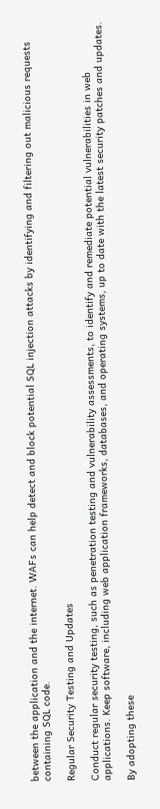between the application and the internet. WAFs can help detect and block potential SQL injection attacks by identifying and filtering out malicious requests containing SQL code.

Regular Security Testing and Updates

Conduct regular security testing, such as penetration testing and vulnerability assessments, to identify and remediate potential vulnerabilities in web applications. Keep software, including web application frameworks, databases, and operating systems, up to date with the latest security patches and updates.

By adopting these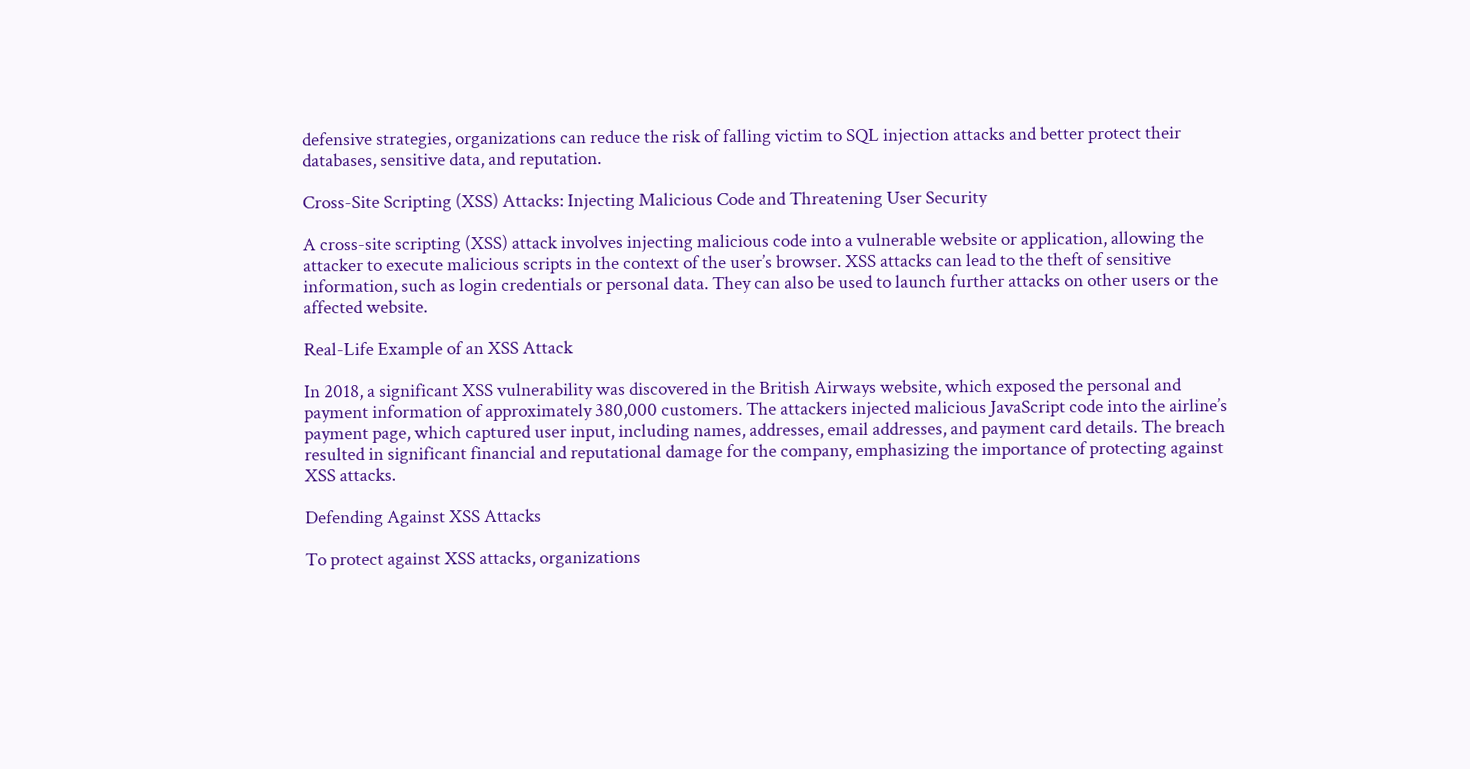defensive strategies, organizations can reduce the risk of falling victim to SQL injection attacks and better protect their databases, sensitive data, and reputation.

Cross-Site Scripting (XSS) Attacks: Injecting Malicious Code and Threatening User Security

A cross-site scripting (XSS) attack involves injecting malicious code into a vulnerable website or application, allowing the attacker to execute malicious scripts in the context of the user’s browser. XSS attacks can lead to the theft of sensitive information, such as login credentials or personal data. They can also be used to launch further attacks on other users or the affected website.

Real-Life Example of an XSS Attack

In 2018, a significant XSS vulnerability was discovered in the British Airways website, which exposed the personal and payment information of approximately 380,000 customers. The attackers injected malicious JavaScript code into the airline’s payment page, which captured user input, including names, addresses, email addresses, and payment card details. The breach resulted in significant financial and reputational damage for the company, emphasizing the importance of protecting against XSS attacks.

Defending Against XSS Attacks

To protect against XSS attacks, organizations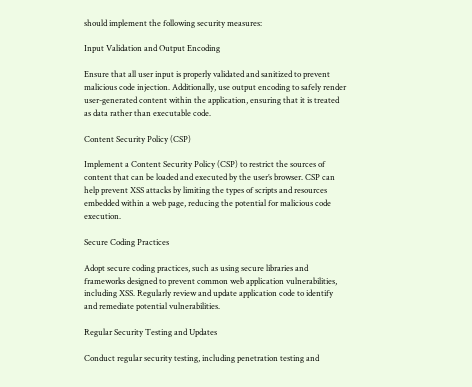should implement the following security measures:

Input Validation and Output Encoding

Ensure that all user input is properly validated and sanitized to prevent malicious code injection. Additionally, use output encoding to safely render user-generated content within the application, ensuring that it is treated as data rather than executable code.

Content Security Policy (CSP)

Implement a Content Security Policy (CSP) to restrict the sources of content that can be loaded and executed by the user’s browser. CSP can help prevent XSS attacks by limiting the types of scripts and resources embedded within a web page, reducing the potential for malicious code execution.

Secure Coding Practices

Adopt secure coding practices, such as using secure libraries and frameworks designed to prevent common web application vulnerabilities, including XSS. Regularly review and update application code to identify and remediate potential vulnerabilities.

Regular Security Testing and Updates

Conduct regular security testing, including penetration testing and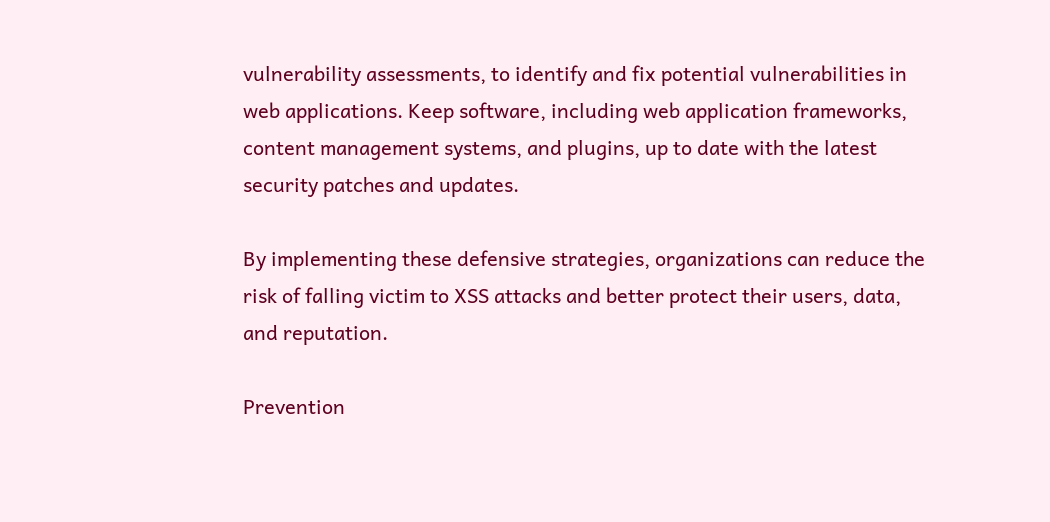vulnerability assessments, to identify and fix potential vulnerabilities in web applications. Keep software, including web application frameworks, content management systems, and plugins, up to date with the latest security patches and updates.

By implementing these defensive strategies, organizations can reduce the risk of falling victim to XSS attacks and better protect their users, data, and reputation.

Prevention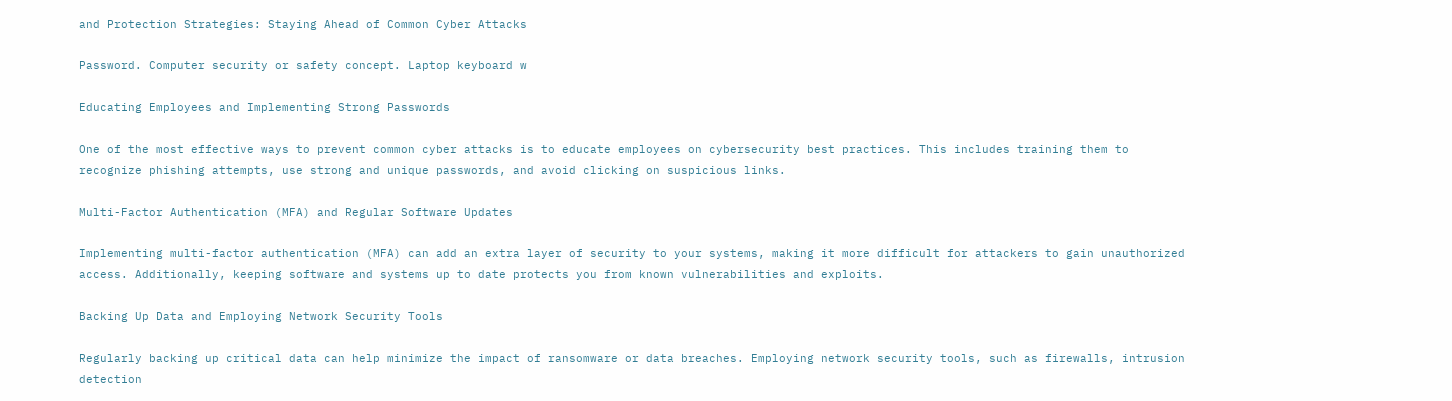and Protection Strategies: Staying Ahead of Common Cyber Attacks

Password. Computer security or safety concept. Laptop keyboard w

Educating Employees and Implementing Strong Passwords

One of the most effective ways to prevent common cyber attacks is to educate employees on cybersecurity best practices. This includes training them to recognize phishing attempts, use strong and unique passwords, and avoid clicking on suspicious links.

Multi-Factor Authentication (MFA) and Regular Software Updates

Implementing multi-factor authentication (MFA) can add an extra layer of security to your systems, making it more difficult for attackers to gain unauthorized access. Additionally, keeping software and systems up to date protects you from known vulnerabilities and exploits.

Backing Up Data and Employing Network Security Tools

Regularly backing up critical data can help minimize the impact of ransomware or data breaches. Employing network security tools, such as firewalls, intrusion detection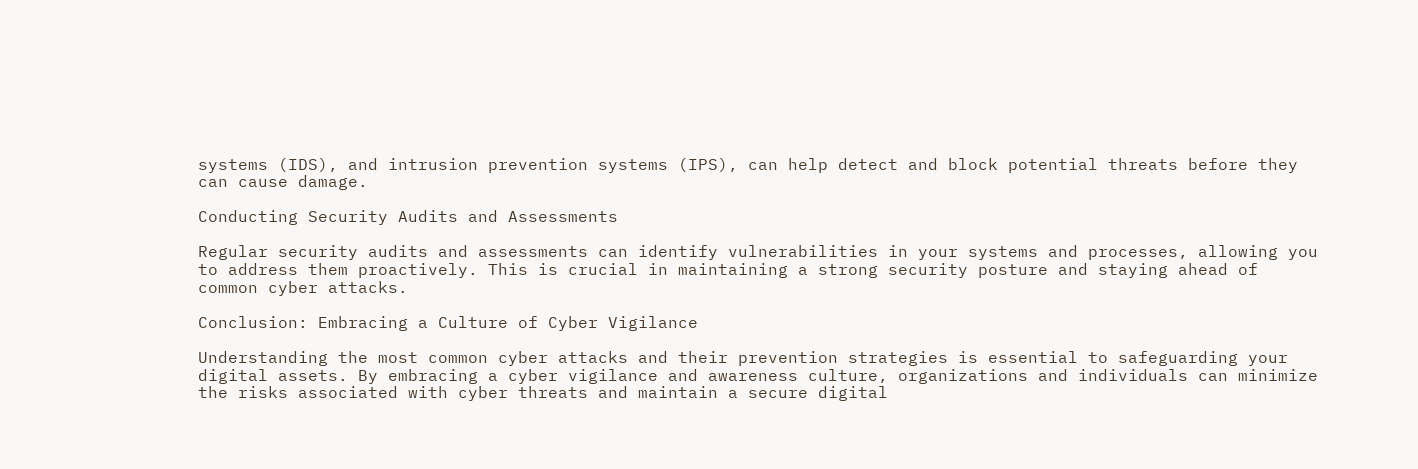systems (IDS), and intrusion prevention systems (IPS), can help detect and block potential threats before they can cause damage.

Conducting Security Audits and Assessments

Regular security audits and assessments can identify vulnerabilities in your systems and processes, allowing you to address them proactively. This is crucial in maintaining a strong security posture and staying ahead of common cyber attacks.

Conclusion: Embracing a Culture of Cyber Vigilance

Understanding the most common cyber attacks and their prevention strategies is essential to safeguarding your digital assets. By embracing a cyber vigilance and awareness culture, organizations and individuals can minimize the risks associated with cyber threats and maintain a secure digital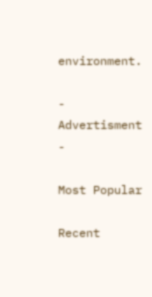environment.

- Advertisment -

Most Popular

Recent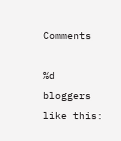Comments

%d bloggers like this: